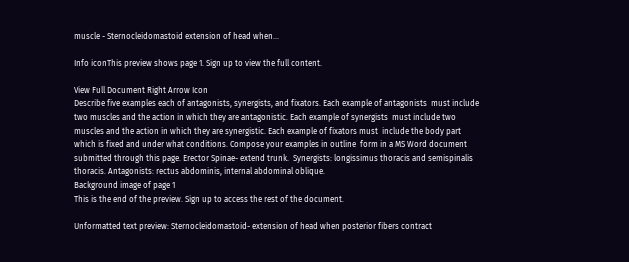muscle - Sternocleidomastoid extension of head when...

Info iconThis preview shows page 1. Sign up to view the full content.

View Full Document Right Arrow Icon
Describe five examples each of antagonists, synergists, and fixators. Each example of antagonists  must include two muscles and the action in which they are antagonistic. Each example of synergists  must include two muscles and the action in which they are synergistic. Each example of fixators must  include the body part which is fixed and under what conditions. Compose your examples in outline  form in a MS Word document submitted through this page. Erector Spinae- extend trunk.  Synergists: longissimus thoracis and semispinalis thoracis. Antagonists: rectus abdominis, internal abdominal oblique.
Background image of page 1
This is the end of the preview. Sign up to access the rest of the document.

Unformatted text preview: Sternocleidomastoid- extension of head when posterior fibers contract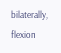bilaterally, flexion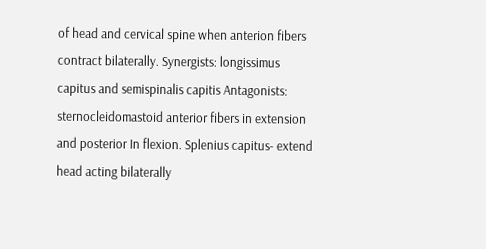of head and cervical spine when anterion fibers contract bilaterally. Synergists: longissimus capitus and semispinalis capitis Antagonists: sternocleidomastoid anterior fibers in extension and posterior In flexion. Splenius capitus- extend head acting bilaterally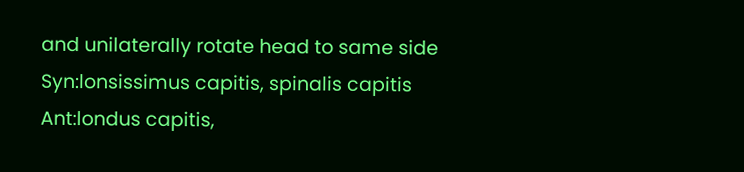and unilaterally rotate head to same side Syn:lonsissimus capitis, spinalis capitis Ant:londus capitis,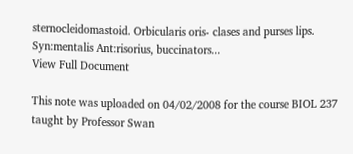sternocleidomastoid. Orbicularis oris- clases and purses lips. Syn:mentalis Ant:risorius, buccinators...
View Full Document

This note was uploaded on 04/02/2008 for the course BIOL 237 taught by Professor Swan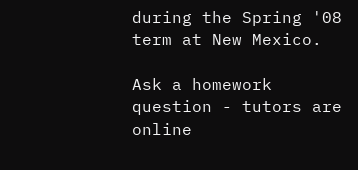during the Spring '08 term at New Mexico.

Ask a homework question - tutors are online